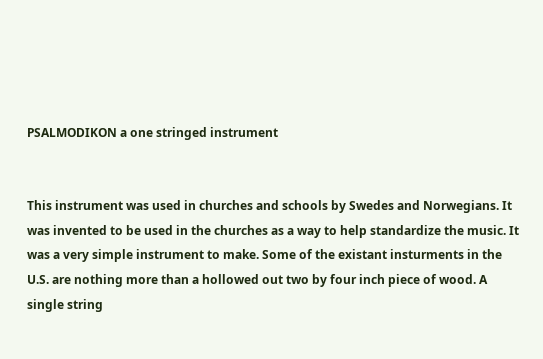PSALMODIKON a one stringed instrument


This instrument was used in churches and schools by Swedes and Norwegians. It was invented to be used in the churches as a way to help standardize the music. It was a very simple instrument to make. Some of the existant insturments in the U.S. are nothing more than a hollowed out two by four inch piece of wood. A single string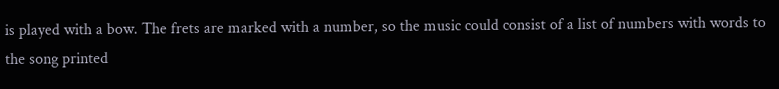is played with a bow. The frets are marked with a number, so the music could consist of a list of numbers with words to the song printed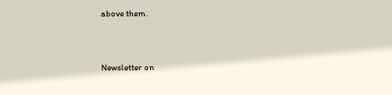above them.


Newsletter on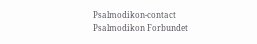Psalmodikon-contact Psalmodikon Forbundet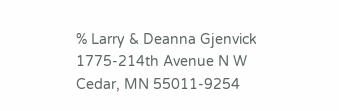% Larry & Deanna Gjenvick 1775-214th Avenue N W
Cedar, MN 55011-9254